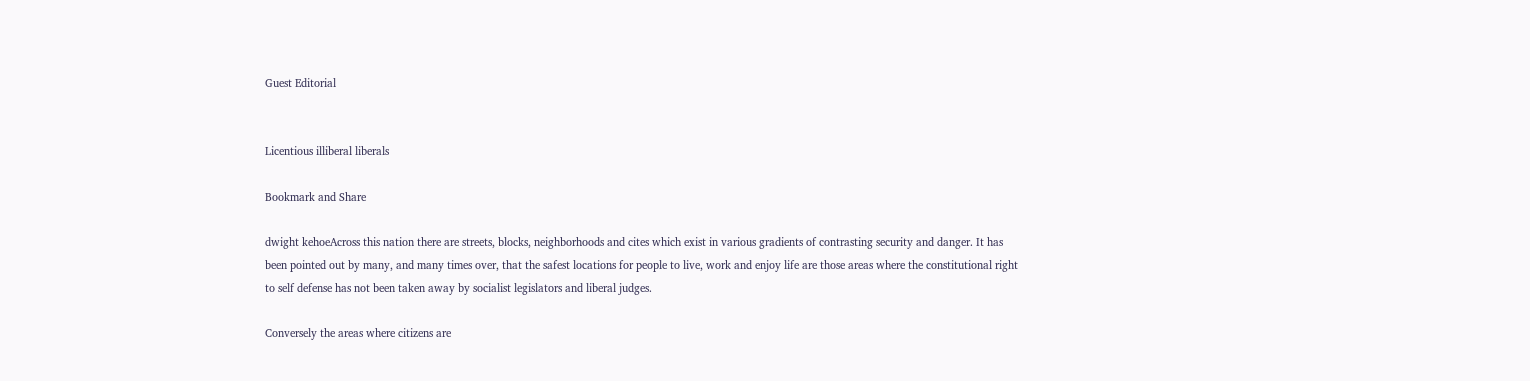Guest Editorial


Licentious illiberal liberals

Bookmark and Share

dwight kehoeAcross this nation there are streets, blocks, neighborhoods and cites which exist in various gradients of contrasting security and danger. It has been pointed out by many, and many times over, that the safest locations for people to live, work and enjoy life are those areas where the constitutional right to self defense has not been taken away by socialist legislators and liberal judges.

Conversely the areas where citizens are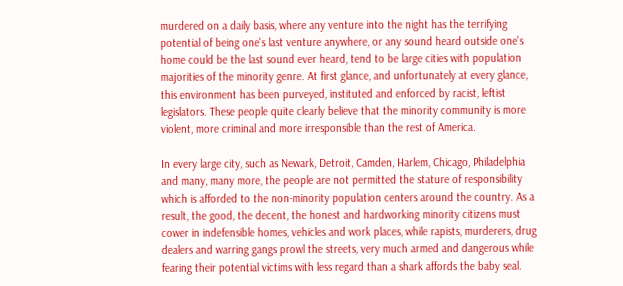murdered on a daily basis, where any venture into the night has the terrifying potential of being one's last venture anywhere, or any sound heard outside one's home could be the last sound ever heard, tend to be large cities with population majorities of the minority genre. At first glance, and unfortunately at every glance, this environment has been purveyed, instituted and enforced by racist, leftist legislators. These people quite clearly believe that the minority community is more violent, more criminal and more irresponsible than the rest of America.

In every large city, such as Newark, Detroit, Camden, Harlem, Chicago, Philadelphia and many, many more, the people are not permitted the stature of responsibility which is afforded to the non-minority population centers around the country. As a result, the good, the decent, the honest and hardworking minority citizens must cower in indefensible homes, vehicles and work places, while rapists, murderers, drug dealers and warring gangs prowl the streets, very much armed and dangerous while fearing their potential victims with less regard than a shark affords the baby seal.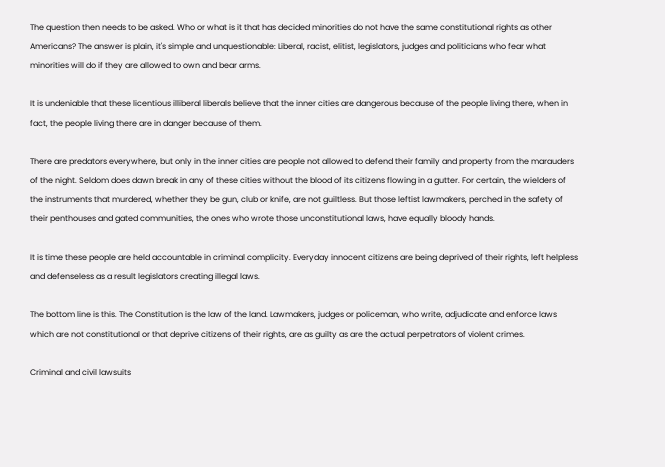The question then needs to be asked. Who or what is it that has decided minorities do not have the same constitutional rights as other Americans? The answer is plain, it's simple and unquestionable: Liberal, racist, elitist, legislators, judges and politicians who fear what minorities will do if they are allowed to own and bear arms.

It is undeniable that these licentious illiberal liberals believe that the inner cities are dangerous because of the people living there, when in fact, the people living there are in danger because of them.

There are predators everywhere, but only in the inner cities are people not allowed to defend their family and property from the marauders of the night. Seldom does dawn break in any of these cities without the blood of its citizens flowing in a gutter. For certain, the wielders of the instruments that murdered, whether they be gun, club or knife, are not guiltless. But those leftist lawmakers, perched in the safety of their penthouses and gated communities, the ones who wrote those unconstitutional laws, have equally bloody hands.

It is time these people are held accountable in criminal complicity. Everyday innocent citizens are being deprived of their rights, left helpless and defenseless as a result legislators creating illegal laws.

The bottom line is this. The Constitution is the law of the land. Lawmakers, judges or policeman, who write, adjudicate and enforce laws which are not constitutional or that deprive citizens of their rights, are as guilty as are the actual perpetrators of violent crimes.

Criminal and civil lawsuits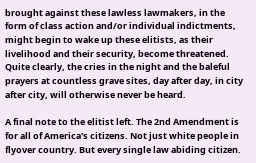brought against these lawless lawmakers, in the form of class action and/or individual indictments, might begin to wake up these elitists, as their livelihood and their security, become threatened. Quite clearly, the cries in the night and the baleful prayers at countless grave sites, day after day, in city after city, will otherwise never be heard.

A final note to the elitist left. The 2nd Amendment is for all of America's citizens. Not just white people in flyover country. But every single law abiding citizen.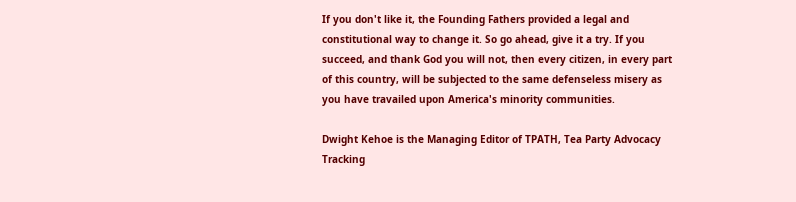If you don't like it, the Founding Fathers provided a legal and constitutional way to change it. So go ahead, give it a try. If you succeed, and thank God you will not, then every citizen, in every part of this country, will be subjected to the same defenseless misery as you have travailed upon America's minority communities.

Dwight Kehoe is the Managing Editor of TPATH, Tea Party Advocacy Tracking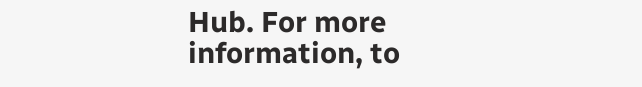Hub. For more information, to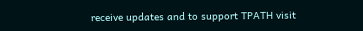receive updates and to support TPATH visit